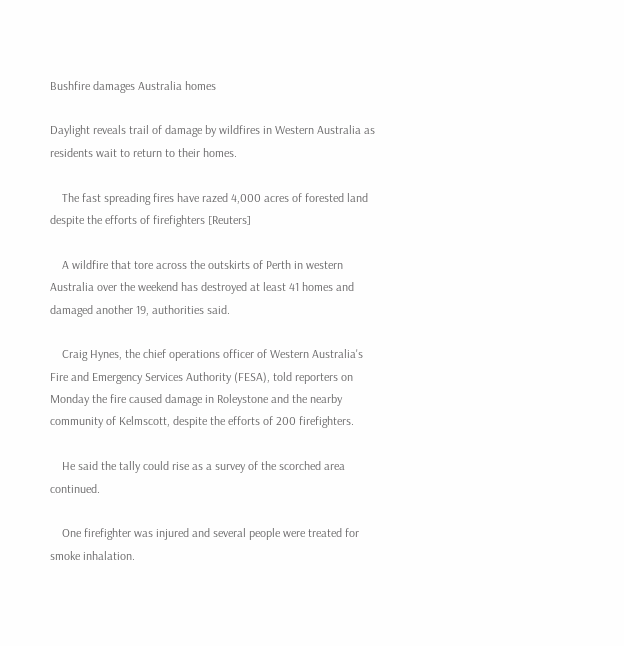Bushfire damages Australia homes

Daylight reveals trail of damage by wildfires in Western Australia as residents wait to return to their homes.

    The fast spreading fires have razed 4,000 acres of forested land despite the efforts of firefighters [Reuters]

    A wildfire that tore across the outskirts of Perth in western Australia over the weekend has destroyed at least 41 homes and damaged another 19, authorities said.

    Craig Hynes, the chief operations officer of Western Australia's Fire and Emergency Services Authority (FESA), told reporters on Monday the fire caused damage in Roleystone and the nearby community of Kelmscott, despite the efforts of 200 firefighters.

    He said the tally could rise as a survey of the scorched area continued.

    One firefighter was injured and several people were treated for smoke inhalation.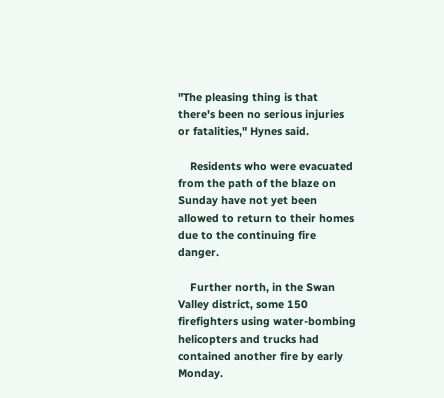"The pleasing thing is that there's been no serious injuries or fatalities," Hynes said.

    Residents who were evacuated from the path of the blaze on Sunday have not yet been allowed to return to their homes due to the continuing fire danger.

    Further north, in the Swan Valley district, some 150 firefighters using water-bombing helicopters and trucks had contained another fire by early Monday.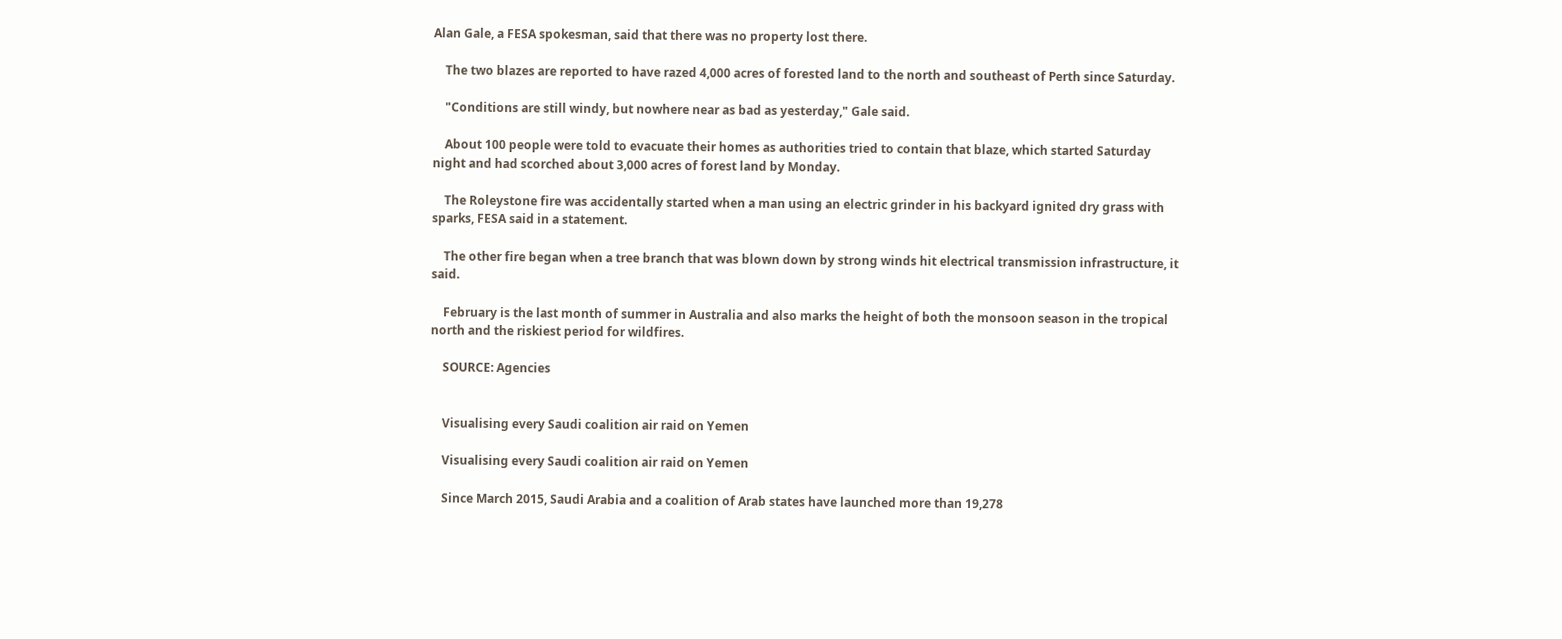Alan Gale, a FESA spokesman, said that there was no property lost there.

    The two blazes are reported to have razed 4,000 acres of forested land to the north and southeast of Perth since Saturday.

    "Conditions are still windy, but nowhere near as bad as yesterday," Gale said.

    About 100 people were told to evacuate their homes as authorities tried to contain that blaze, which started Saturday night and had scorched about 3,000 acres of forest land by Monday.

    The Roleystone fire was accidentally started when a man using an electric grinder in his backyard ignited dry grass with sparks, FESA said in a statement.

    The other fire began when a tree branch that was blown down by strong winds hit electrical transmission infrastructure, it said.

    February is the last month of summer in Australia and also marks the height of both the monsoon season in the tropical north and the riskiest period for wildfires.

    SOURCE: Agencies


    Visualising every Saudi coalition air raid on Yemen

    Visualising every Saudi coalition air raid on Yemen

    Since March 2015, Saudi Arabia and a coalition of Arab states have launched more than 19,278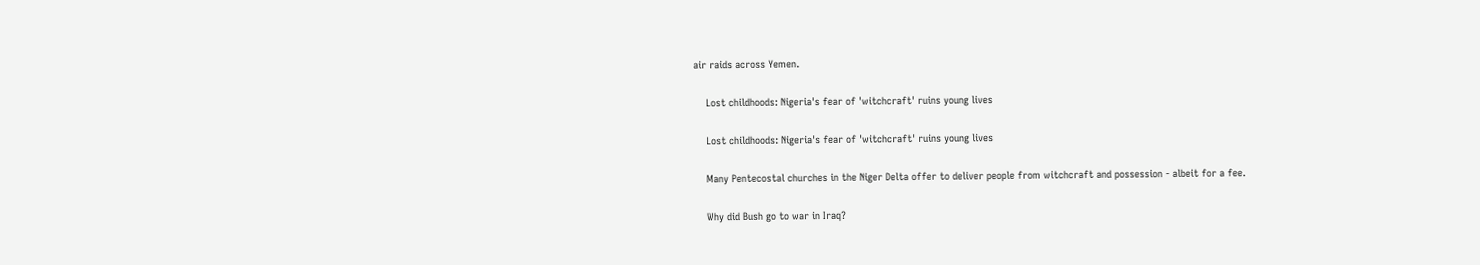air raids across Yemen.

    Lost childhoods: Nigeria's fear of 'witchcraft' ruins young lives

    Lost childhoods: Nigeria's fear of 'witchcraft' ruins young lives

    Many Pentecostal churches in the Niger Delta offer to deliver people from witchcraft and possession - albeit for a fee.

    Why did Bush go to war in Iraq?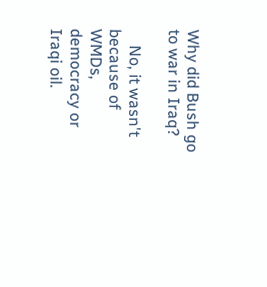Why did Bush go to war in Iraq?

    No, it wasn't because of WMDs, democracy or Iraqi oil.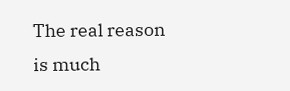The real reason is much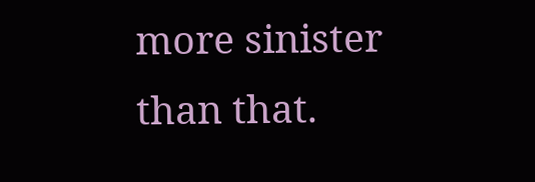more sinister than that.